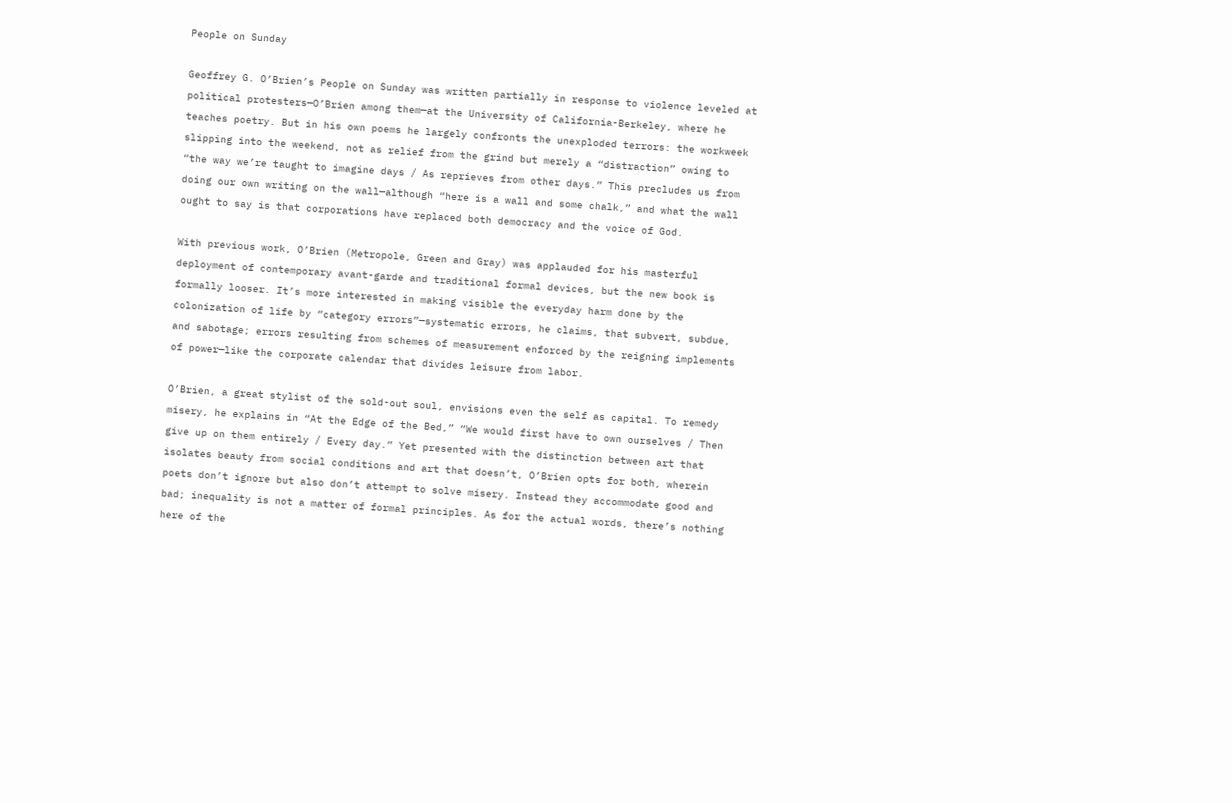People on Sunday

Geoffrey G. O’Brien’s People on Sunday was written partially in response to violence leveled at political protesters—O’Brien among them—at the University of California-Berkeley, where he teaches poetry. But in his own poems he largely confronts the unexploded terrors: the workweek slipping into the weekend, not as relief from the grind but merely a “distraction” owing to “the way we’re taught to imagine days / As reprieves from other days.” This precludes us from doing our own writing on the wall—although “here is a wall and some chalk,” and what the wall ought to say is that corporations have replaced both democracy and the voice of God.

With previous work, O’Brien (Metropole, Green and Gray) was applauded for his masterful deployment of contemporary avant-garde and traditional formal devices, but the new book is formally looser. It’s more interested in making visible the everyday harm done by the colonization of life by “category errors”—systematic errors, he claims, that subvert, subdue, and sabotage; errors resulting from schemes of measurement enforced by the reigning implements of power—like the corporate calendar that divides leisure from labor.

O’Brien, a great stylist of the sold-out soul, envisions even the self as capital. To remedy misery, he explains in “At the Edge of the Bed,” “We would first have to own ourselves / Then give up on them entirely / Every day.” Yet presented with the distinction between art that isolates beauty from social conditions and art that doesn’t, O’Brien opts for both, wherein poets don’t ignore but also don’t attempt to solve misery. Instead they accommodate good and bad; inequality is not a matter of formal principles. As for the actual words, there’s nothing here of the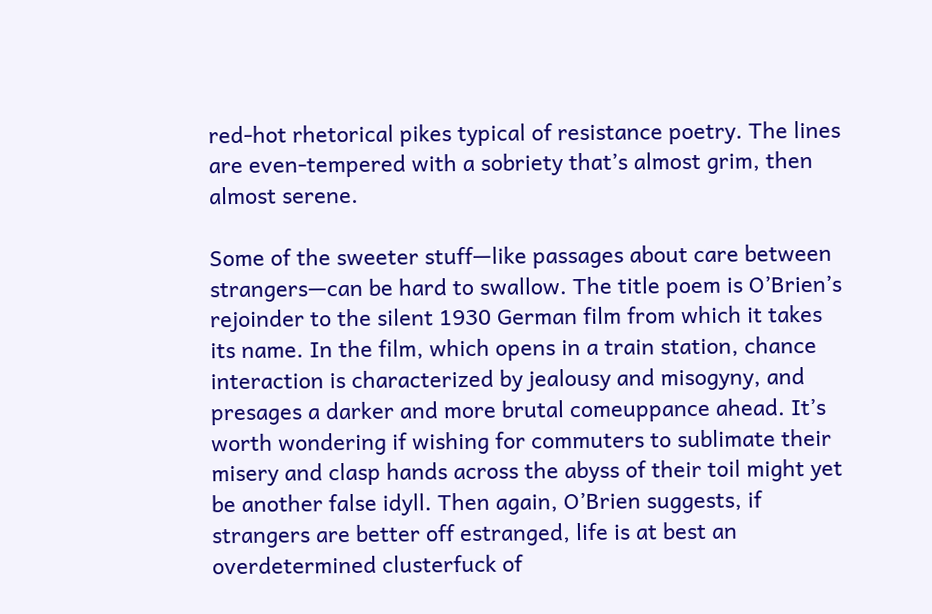red-hot rhetorical pikes typical of resistance poetry. The lines are even-tempered with a sobriety that’s almost grim, then almost serene.

Some of the sweeter stuff—like passages about care between strangers—can be hard to swallow. The title poem is O’Brien’s rejoinder to the silent 1930 German film from which it takes its name. In the film, which opens in a train station, chance interaction is characterized by jealousy and misogyny, and presages a darker and more brutal comeuppance ahead. It’s worth wondering if wishing for commuters to sublimate their misery and clasp hands across the abyss of their toil might yet be another false idyll. Then again, O’Brien suggests, if strangers are better off estranged, life is at best an overdetermined clusterfuck of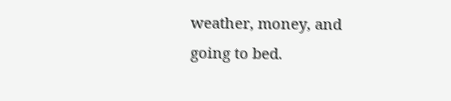weather, money, and going to bed.